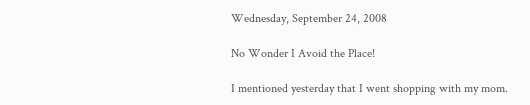Wednesday, September 24, 2008

No Wonder I Avoid the Place!

I mentioned yesterday that I went shopping with my mom.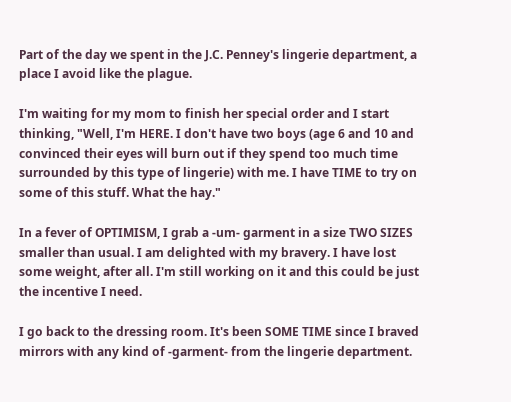Part of the day we spent in the J.C. Penney's lingerie department, a place I avoid like the plague.

I'm waiting for my mom to finish her special order and I start thinking, "Well, I'm HERE. I don't have two boys (age 6 and 10 and convinced their eyes will burn out if they spend too much time surrounded by this type of lingerie) with me. I have TIME to try on some of this stuff. What the hay."

In a fever of OPTIMISM, I grab a -um- garment in a size TWO SIZES smaller than usual. I am delighted with my bravery. I have lost some weight, after all. I'm still working on it and this could be just the incentive I need.

I go back to the dressing room. It's been SOME TIME since I braved mirrors with any kind of -garment- from the lingerie department.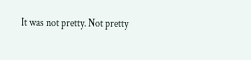It was not pretty. Not pretty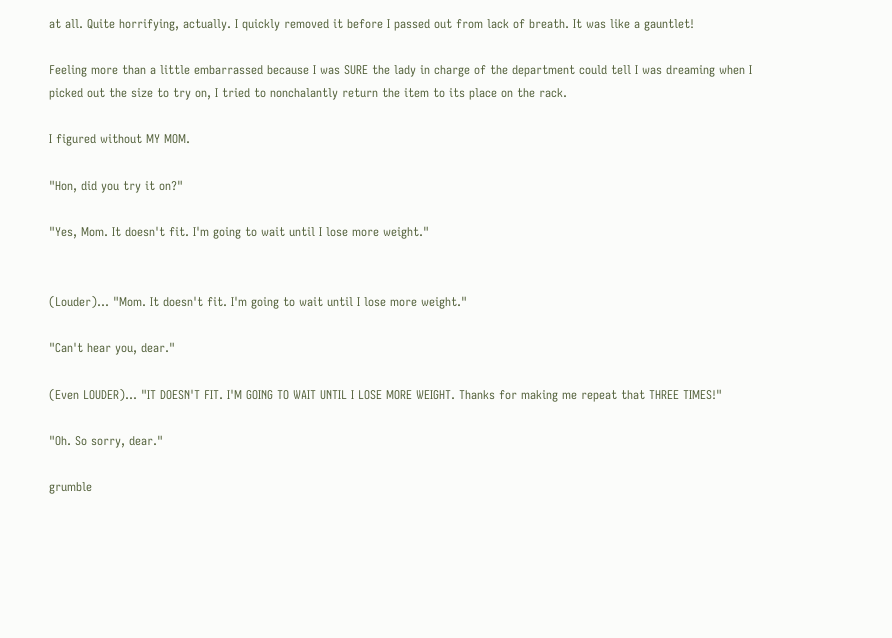at all. Quite horrifying, actually. I quickly removed it before I passed out from lack of breath. It was like a gauntlet!

Feeling more than a little embarrassed because I was SURE the lady in charge of the department could tell I was dreaming when I picked out the size to try on, I tried to nonchalantly return the item to its place on the rack.

I figured without MY MOM.

"Hon, did you try it on?"

"Yes, Mom. It doesn't fit. I'm going to wait until I lose more weight."


(Louder)... "Mom. It doesn't fit. I'm going to wait until I lose more weight."

"Can't hear you, dear."

(Even LOUDER)... "IT DOESN'T FIT. I'M GOING TO WAIT UNTIL I LOSE MORE WEIGHT. Thanks for making me repeat that THREE TIMES!"

"Oh. So sorry, dear."

grumble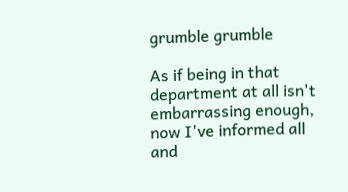grumble grumble

As if being in that department at all isn't embarrassing enough, now I've informed all and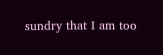sundry that I am too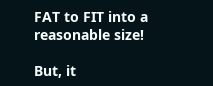FAT to FIT into a reasonable size!

But, it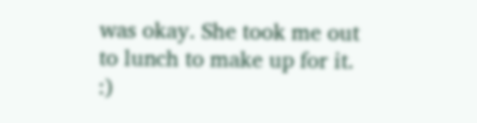was okay. She took me out to lunch to make up for it. :)